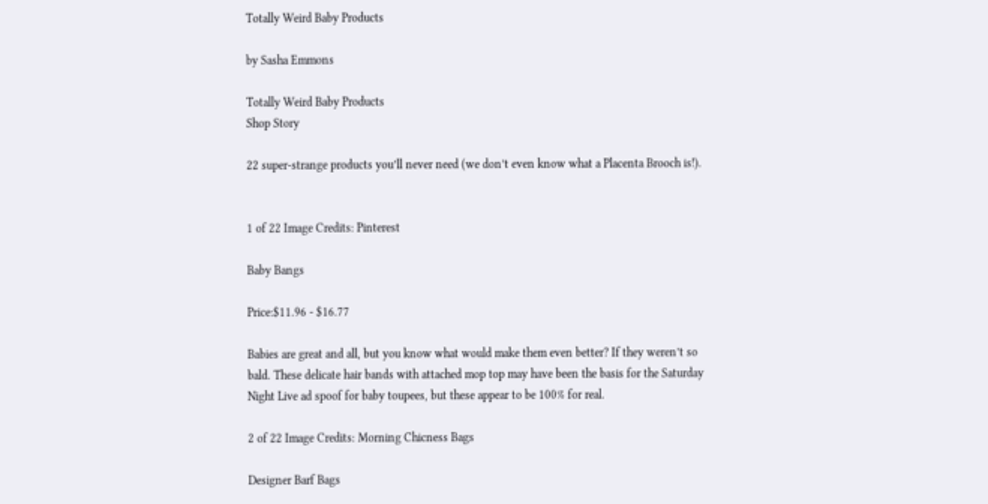Totally Weird Baby Products

by Sasha Emmons

Totally Weird Baby Products
Shop Story

22 super-strange products you’ll never need (we don’t even know what a Placenta Brooch is!).


1 of 22 Image Credits: Pinterest

Baby Bangs

Price:$11.96 - $16.77

Babies are great and all, but you know what would make them even better? If they weren’t so bald. These delicate hair bands with attached mop top may have been the basis for the Saturday Night Live ad spoof for baby toupees, but these appear to be 100% for real.

2 of 22 Image Credits: Morning Chicness Bags

Designer Barf Bags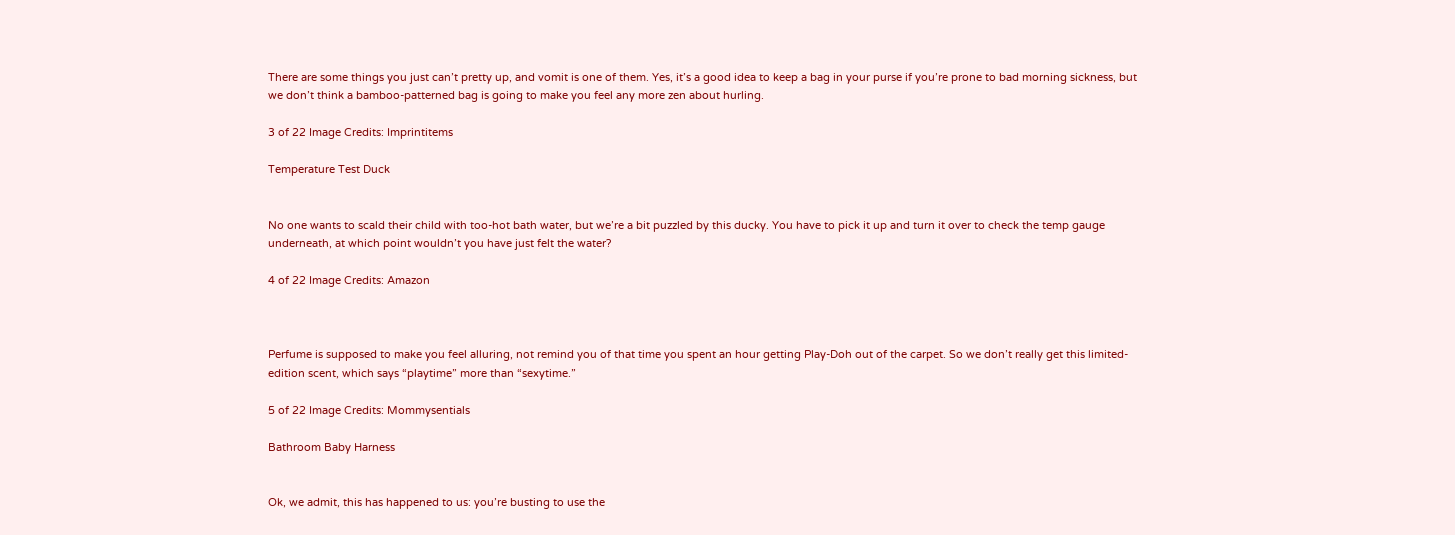There are some things you just can’t pretty up, and vomit is one of them. Yes, it’s a good idea to keep a bag in your purse if you’re prone to bad morning sickness, but we don’t think a bamboo-patterned bag is going to make you feel any more zen about hurling.

3 of 22 Image Credits: Imprintitems

Temperature Test Duck


No one wants to scald their child with too-hot bath water, but we’re a bit puzzled by this ducky. You have to pick it up and turn it over to check the temp gauge underneath, at which point wouldn’t you have just felt the water?

4 of 22 Image Credits: Amazon



Perfume is supposed to make you feel alluring, not remind you of that time you spent an hour getting Play-Doh out of the carpet. So we don’t really get this limited-edition scent, which says “playtime” more than “sexytime.”

5 of 22 Image Credits: Mommysentials

Bathroom Baby Harness


Ok, we admit, this has happened to us: you’re busting to use the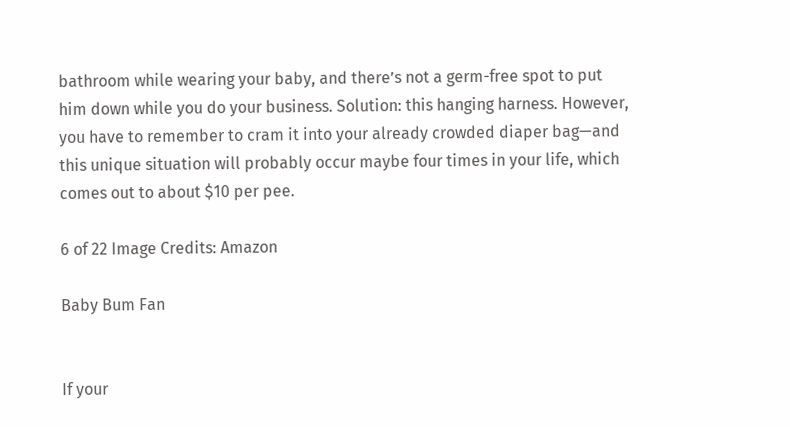bathroom while wearing your baby, and there’s not a germ-free spot to put him down while you do your business. Solution: this hanging harness. However, you have to remember to cram it into your already crowded diaper bag—and this unique situation will probably occur maybe four times in your life, which comes out to about $10 per pee.

6 of 22 Image Credits: Amazon

Baby Bum Fan


If your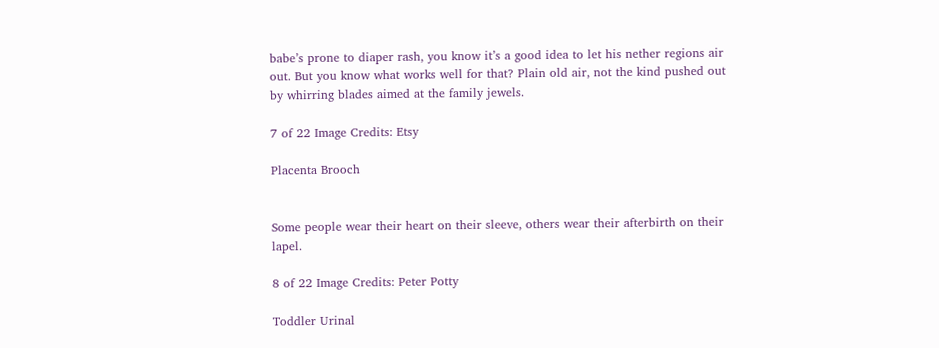babe’s prone to diaper rash, you know it’s a good idea to let his nether regions air out. But you know what works well for that? Plain old air, not the kind pushed out by whirring blades aimed at the family jewels.

7 of 22 Image Credits: Etsy

Placenta Brooch


Some people wear their heart on their sleeve, others wear their afterbirth on their lapel.

8 of 22 Image Credits: Peter Potty

Toddler Urinal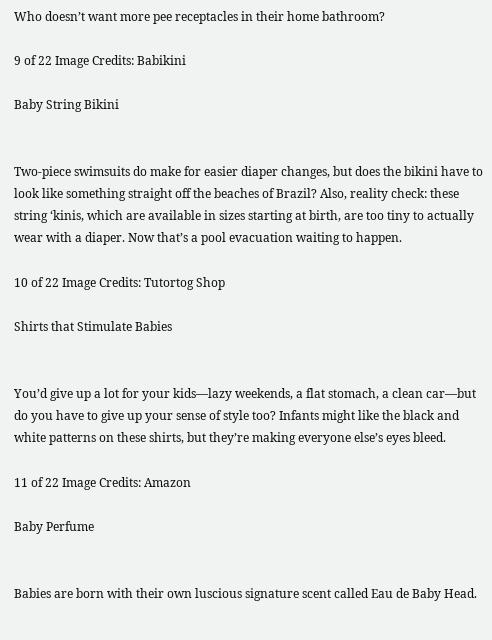Who doesn’t want more pee receptacles in their home bathroom?

9 of 22 Image Credits: Babikini

Baby String Bikini


Two-piece swimsuits do make for easier diaper changes, but does the bikini have to look like something straight off the beaches of Brazil? Also, reality check: these string ‘kinis, which are available in sizes starting at birth, are too tiny to actually wear with a diaper. Now that’s a pool evacuation waiting to happen.

10 of 22 Image Credits: Tutortog Shop

Shirts that Stimulate Babies


You’d give up a lot for your kids—lazy weekends, a flat stomach, a clean car—but do you have to give up your sense of style too? Infants might like the black and white patterns on these shirts, but they’re making everyone else’s eyes bleed.

11 of 22 Image Credits: Amazon

Baby Perfume


Babies are born with their own luscious signature scent called Eau de Baby Head.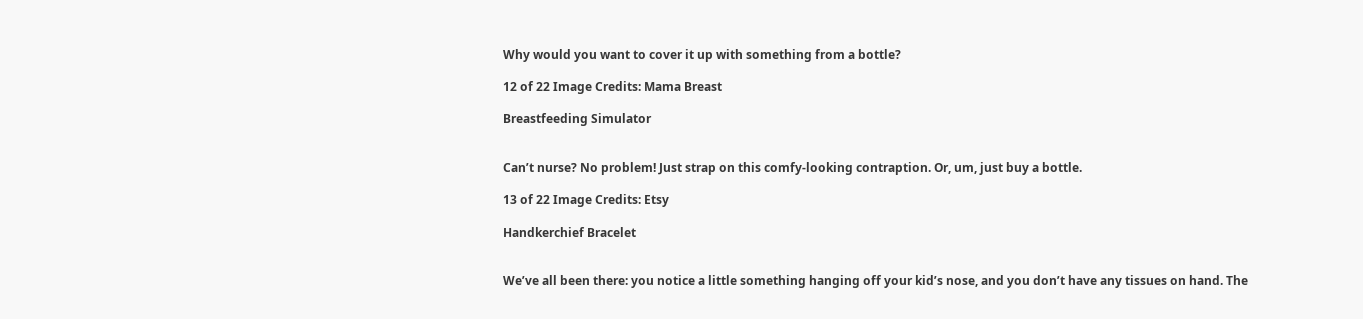Why would you want to cover it up with something from a bottle?

12 of 22 Image Credits: Mama Breast

Breastfeeding Simulator


Can’t nurse? No problem! Just strap on this comfy-looking contraption. Or, um, just buy a bottle.

13 of 22 Image Credits: Etsy

Handkerchief Bracelet


We’ve all been there: you notice a little something hanging off your kid’s nose, and you don’t have any tissues on hand. The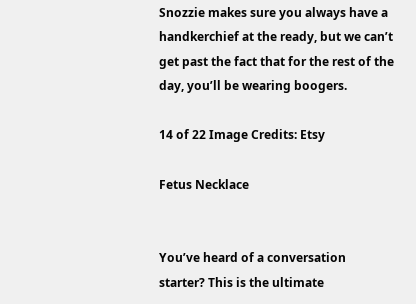Snozzie makes sure you always have a handkerchief at the ready, but we can’t get past the fact that for the rest of the day, you’ll be wearing boogers.

14 of 22 Image Credits: Etsy

Fetus Necklace


You’ve heard of a conversation starter? This is the ultimate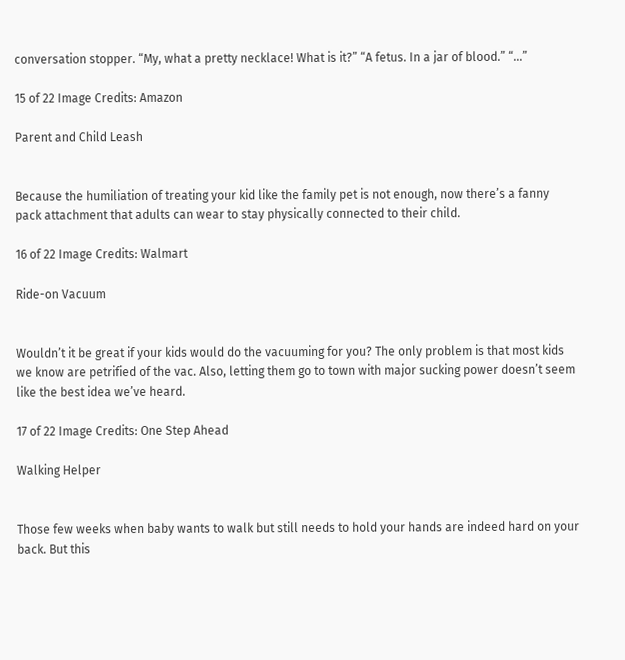conversation stopper. “My, what a pretty necklace! What is it?” “A fetus. In a jar of blood.” “…”

15 of 22 Image Credits: Amazon

Parent and Child Leash


Because the humiliation of treating your kid like the family pet is not enough, now there’s a fanny pack attachment that adults can wear to stay physically connected to their child.

16 of 22 Image Credits: Walmart

Ride-on Vacuum


Wouldn’t it be great if your kids would do the vacuuming for you? The only problem is that most kids we know are petrified of the vac. Also, letting them go to town with major sucking power doesn’t seem like the best idea we’ve heard.

17 of 22 Image Credits: One Step Ahead

Walking Helper


Those few weeks when baby wants to walk but still needs to hold your hands are indeed hard on your back. But this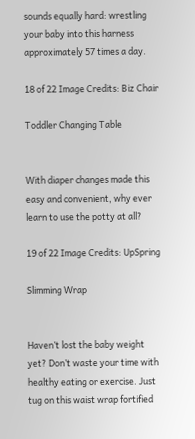sounds equally hard: wrestling your baby into this harness approximately 57 times a day.

18 of 22 Image Credits: Biz Chair

Toddler Changing Table


With diaper changes made this easy and convenient, why ever learn to use the potty at all?

19 of 22 Image Credits: UpSpring

Slimming Wrap


Haven’t lost the baby weight yet? Don’t waste your time with healthy eating or exercise. Just tug on this waist wrap fortified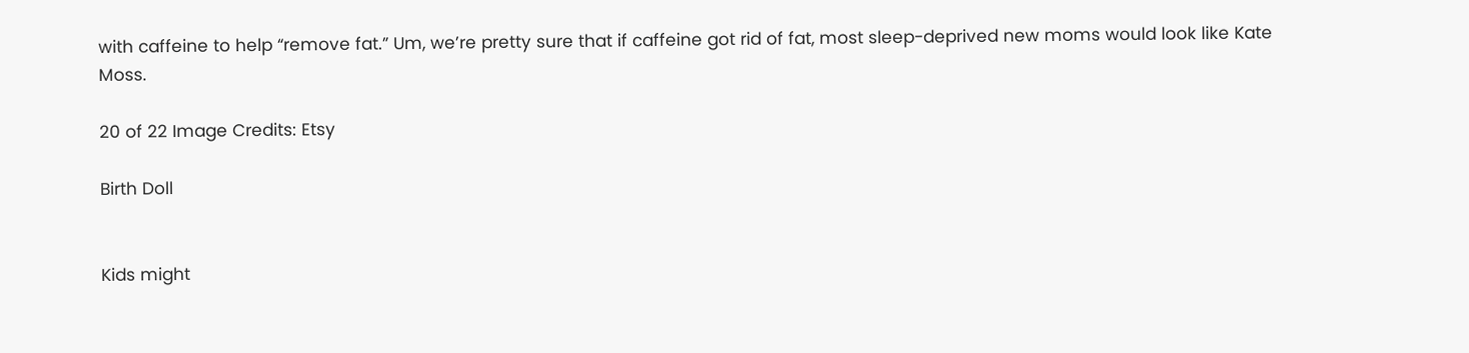with caffeine to help “remove fat.” Um, we’re pretty sure that if caffeine got rid of fat, most sleep-deprived new moms would look like Kate Moss.

20 of 22 Image Credits: Etsy

Birth Doll


Kids might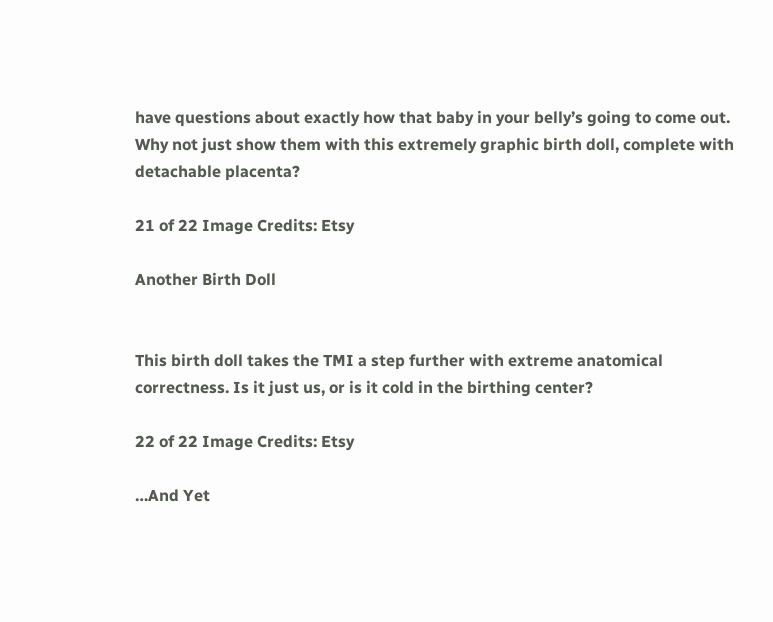have questions about exactly how that baby in your belly’s going to come out. Why not just show them with this extremely graphic birth doll, complete with detachable placenta?

21 of 22 Image Credits: Etsy

Another Birth Doll


This birth doll takes the TMI a step further with extreme anatomical correctness. Is it just us, or is it cold in the birthing center?

22 of 22 Image Credits: Etsy

…And Yet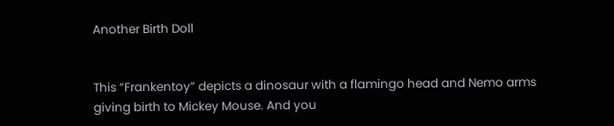Another Birth Doll


This “Frankentoy” depicts a dinosaur with a flamingo head and Nemo arms giving birth to Mickey Mouse. And you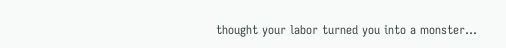thought your labor turned you into a monster…